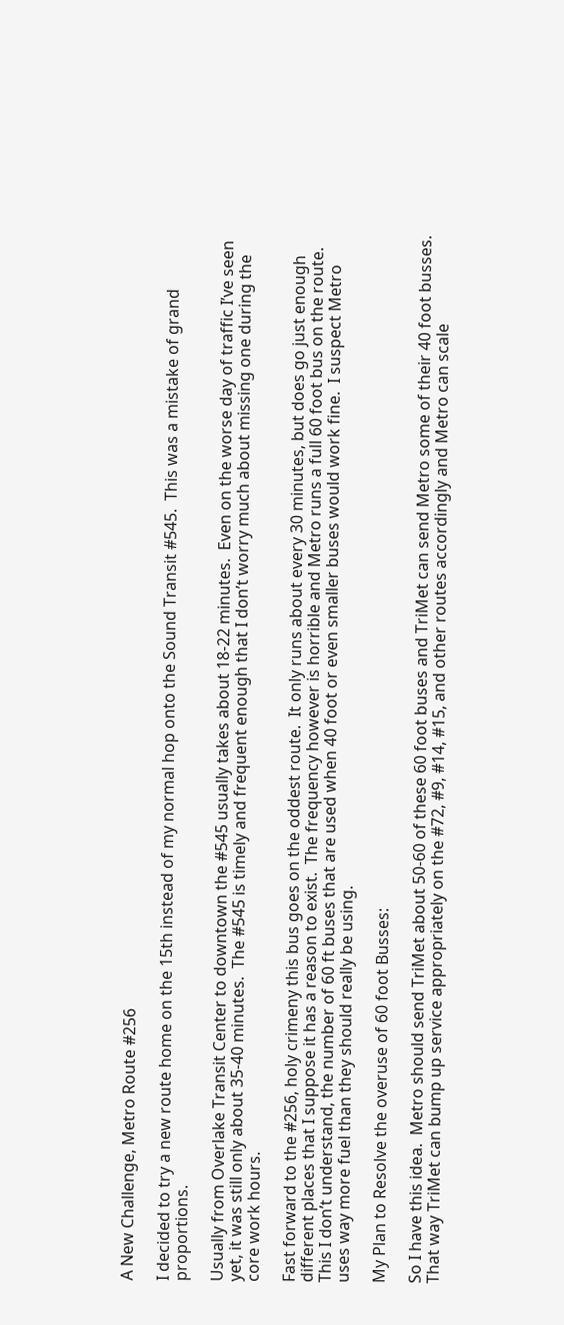A New Challenge, Metro Route #256

I decided to try a new route home on the 15th instead of my normal hop onto the Sound Transit #545.  This was a mistake of grand proportions.

Usually from Overlake Transit Center to downtown the #545 usually takes about 18-22 minutes.  Even on the worse day of traffic I’ve seen yet, it was still only about 35-40 minutes.  The #545 is timely and frequent enough that I don’t worry much about missing one during the core work hours.

Fast forward to the #256, holy crimeny this bus goes on the oddest route.  It only runs about every 30 minutes, but does go just enough different places that I suppose it has a reason to exist.  The frequency however is horrible and Metro runs a full 60 foot bus on the route.  This I don’t understand, the number of 60 ft buses that are used when 40 foot or even smaller buses would work fine.  I suspect Metro uses way more fuel than they should really be using.

My Plan to Resolve the overuse of 60 foot Busses:

So I have this idea.  Metro should send TriMet about 50-60 of these 60 foot buses and TriMet can send Metro some of their 40 foot busses.  That way TriMet can bump up service appropriately on the #72, #9, #14, #15, and other routes accordingly and Metro can scale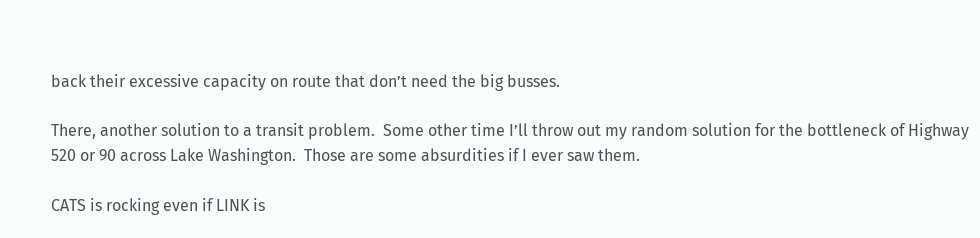back their excessive capacity on route that don’t need the big busses.

There, another solution to a transit problem.  Some other time I’ll throw out my random solution for the bottleneck of Highway 520 or 90 across Lake Washington.  Those are some absurdities if I ever saw them.

CATS is rocking even if LINK is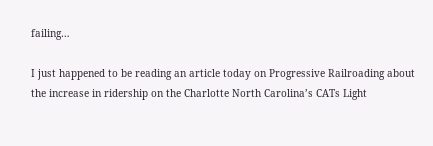failing…

I just happened to be reading an article today on Progressive Railroading about the increase in ridership on the Charlotte North Carolina’s CATs Light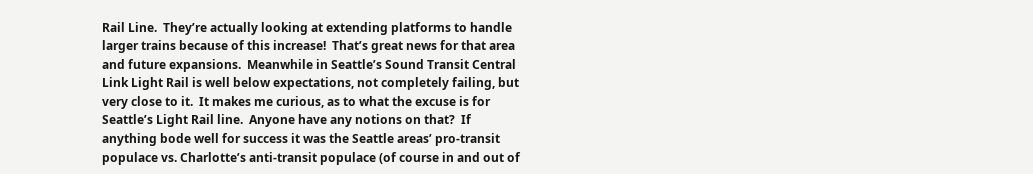Rail Line.  They’re actually looking at extending platforms to handle larger trains because of this increase!  That’s great news for that area and future expansions.  Meanwhile in Seattle’s Sound Transit Central Link Light Rail is well below expectations, not completely failing, but very close to it.  It makes me curious, as to what the excuse is for Seattle’s Light Rail line.  Anyone have any notions on that?  If anything bode well for success it was the Seattle areas’ pro-transit populace vs. Charlotte’s anti-transit populace (of course in and out of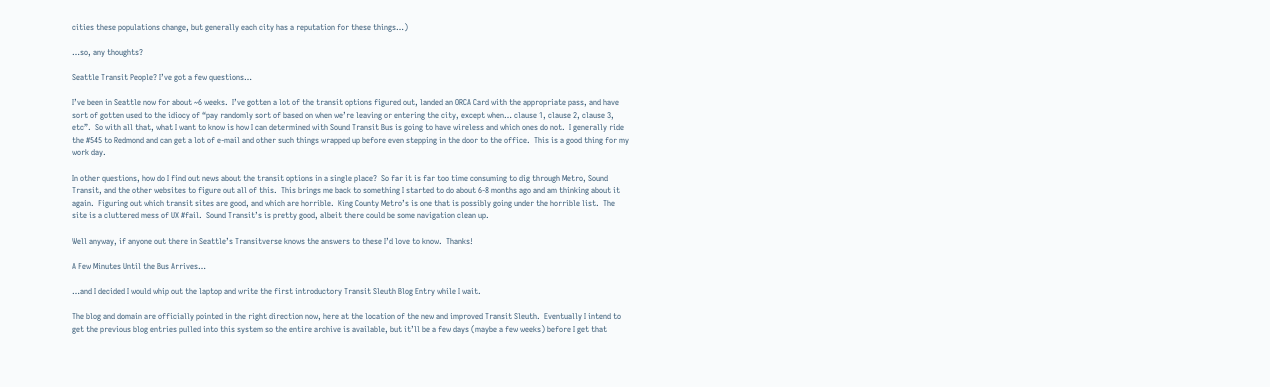cities these populations change, but generally each city has a reputation for these things…)

…so, any thoughts?

Seattle Transit People? I’ve got a few questions…

I’ve been in Seattle now for about ~6 weeks.  I’ve gotten a lot of the transit options figured out, landed an ORCA Card with the appropriate pass, and have sort of gotten used to the idiocy of “pay randomly sort of based on when we’re leaving or entering the city, except when… clause 1, clause 2, clause 3, etc”.  So with all that, what I want to know is how I can determined with Sound Transit Bus is going to have wireless and which ones do not.  I generally ride the #545 to Redmond and can get a lot of e-mail and other such things wrapped up before even stepping in the door to the office.  This is a good thing for my work day.

In other questions, how do I find out news about the transit options in a single place?  So far it is far too time consuming to dig through Metro, Sound Transit, and the other websites to figure out all of this.  This brings me back to something I started to do about 6-8 months ago and am thinking about it again.  Figuring out which transit sites are good, and which are horrible.  King County Metro’s is one that is possibly going under the horrible list.  The site is a cluttered mess of UX #fail.  Sound Transit’s is pretty good, albeit there could be some navigation clean up.

Well anyway, if anyone out there in Seattle’s Transitverse knows the answers to these I’d love to know.  Thanks!

A Few Minutes Until the Bus Arrives…

…and I decided I would whip out the laptop and write the first introductory Transit Sleuth Blog Entry while I wait.

The blog and domain are officially pointed in the right direction now, here at the location of the new and improved Transit Sleuth.  Eventually I intend to get the previous blog entries pulled into this system so the entire archive is available, but it’ll be a few days (maybe a few weeks) before I get that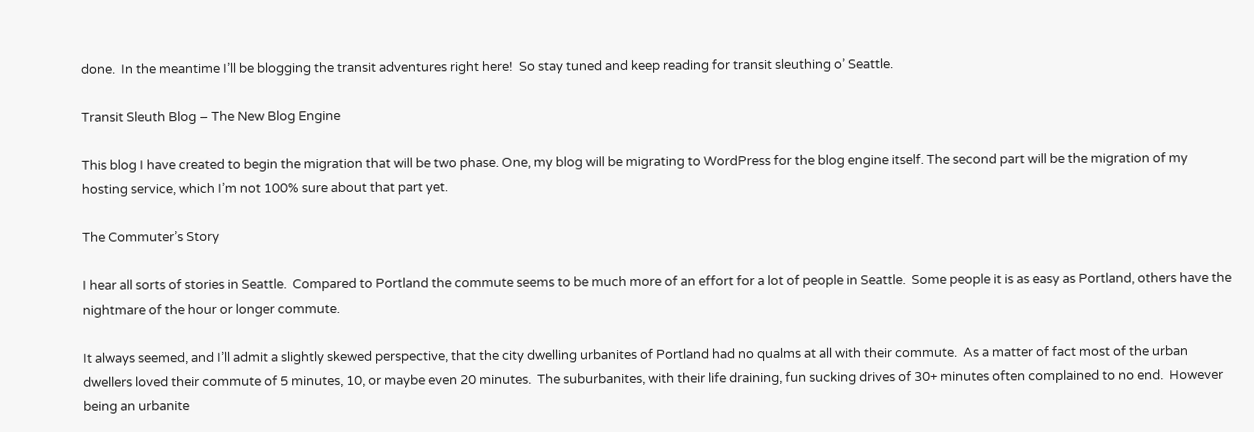done.  In the meantime I’ll be blogging the transit adventures right here!  So stay tuned and keep reading for transit sleuthing o’ Seattle.

Transit Sleuth Blog – The New Blog Engine

This blog I have created to begin the migration that will be two phase. One, my blog will be migrating to WordPress for the blog engine itself. The second part will be the migration of my hosting service, which I’m not 100% sure about that part yet.

The Commuter’s Story

I hear all sorts of stories in Seattle.  Compared to Portland the commute seems to be much more of an effort for a lot of people in Seattle.  Some people it is as easy as Portland, others have the nightmare of the hour or longer commute.

It always seemed, and I’ll admit a slightly skewed perspective, that the city dwelling urbanites of Portland had no qualms at all with their commute.  As a matter of fact most of the urban dwellers loved their commute of 5 minutes, 10, or maybe even 20 minutes.  The suburbanites, with their life draining, fun sucking drives of 30+ minutes often complained to no end.  However being an urbanite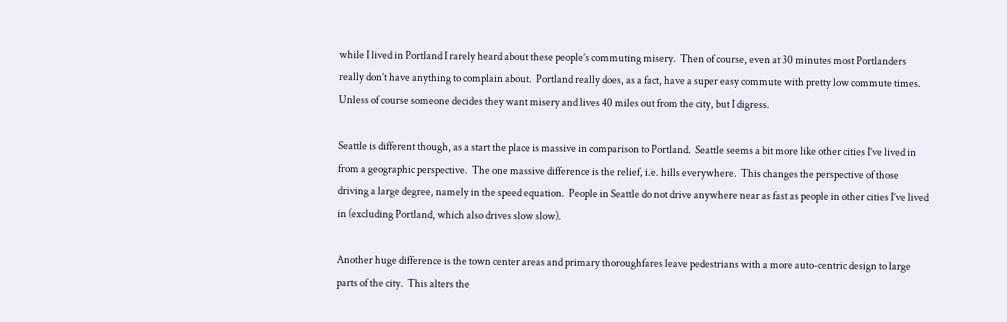while I lived in Portland I rarely heard about these people’s commuting misery.  Then of course, even at 30 minutes most Portlanders really don’t have anything to complain about.  Portland really does, as a fact, have a super easy commute with pretty low commute times.  Unless of course someone decides they want misery and lives 40 miles out from the city, but I digress.

Seattle is different though, as a start the place is massive in comparison to Portland.  Seattle seems a bit more like other cities I’ve lived in from a geographic perspective.  The one massive difference is the relief, i.e. hills everywhere.  This changes the perspective of those driving a large degree, namely in the speed equation.  People in Seattle do not drive anywhere near as fast as people in other cities I’ve lived in (excluding Portland, which also drives slow slow).

Another huge difference is the town center areas and primary thoroughfares leave pedestrians with a more auto-centric design to large parts of the city.  This alters the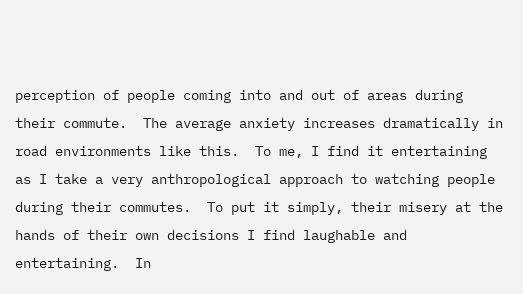perception of people coming into and out of areas during their commute.  The average anxiety increases dramatically in road environments like this.  To me, I find it entertaining as I take a very anthropological approach to watching people during their commutes.  To put it simply, their misery at the hands of their own decisions I find laughable and entertaining.  In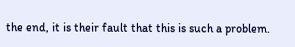the end, it is their fault that this is such a problem.